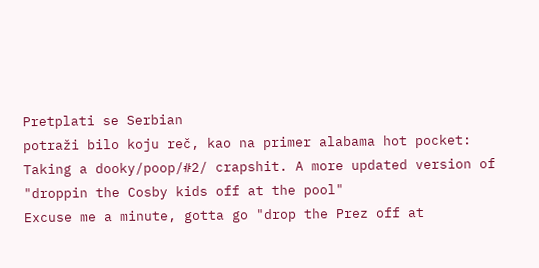Pretplati se Serbian
potraži bilo koju reč, kao na primer alabama hot pocket:
Taking a dooky/poop/#2/ crapshit. A more updated version of "droppin the Cosby kids off at the pool"
Excuse me a minute, gotta go "drop the Prez off at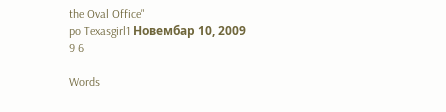the Oval Office"
po Texasgirl1 Новембар 10, 2009
9 6

Words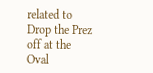related to Drop the Prez off at the Oval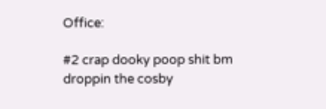Office:

#2 crap dooky poop shit bm droppin the cosby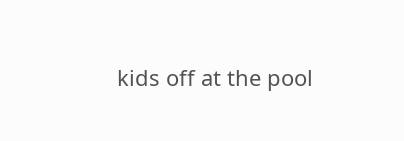kids off at the pool